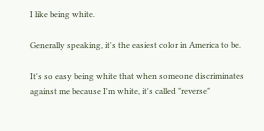I like being white.

Generally speaking, it's the easiest color in America to be.

It's so easy being white that when someone discriminates against me because I'm white, it's called "reverse"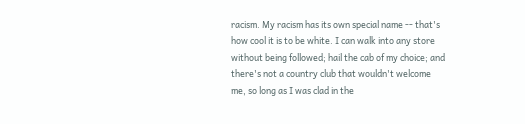racism. My racism has its own special name -- that's how cool it is to be white. I can walk into any store without being followed; hail the cab of my choice; and there's not a country club that wouldn't welcome me, so long as I was clad in the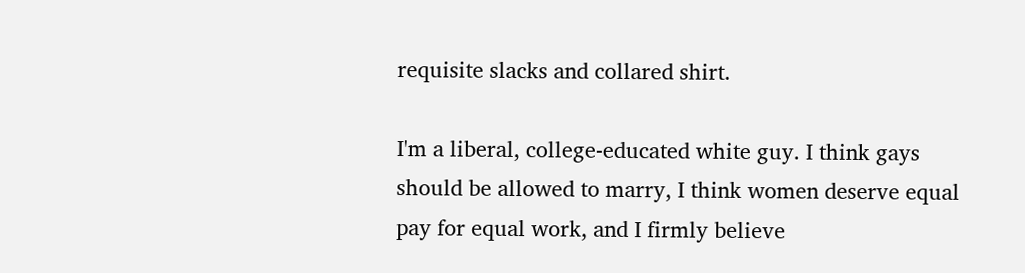requisite slacks and collared shirt.

I'm a liberal, college-educated white guy. I think gays should be allowed to marry, I think women deserve equal pay for equal work, and I firmly believe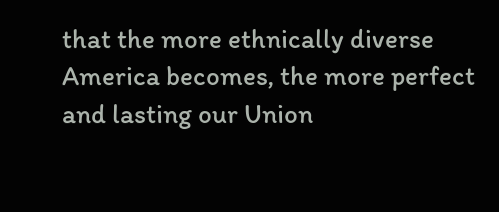that the more ethnically diverse America becomes, the more perfect and lasting our Union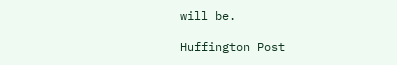will be.

Huffington Post